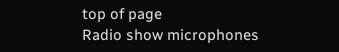top of page
Radio show microphones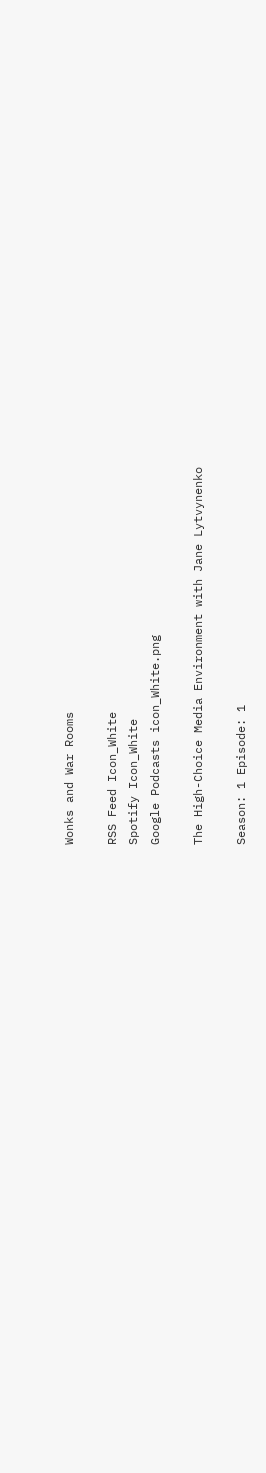Wonks and War Rooms

RSS Feed Icon_White
Spotify Icon_White
Google Podcasts icon_White.png

The High-Choice Media Environment with Jane Lytvynenko

Season: 1 Episode: 1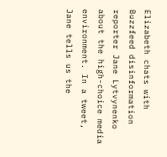Elizabeth chats with Buzzfeed disinformation reporter Jane Lytvynenko about the high-choice media environment. In a tweet, Jane tells us the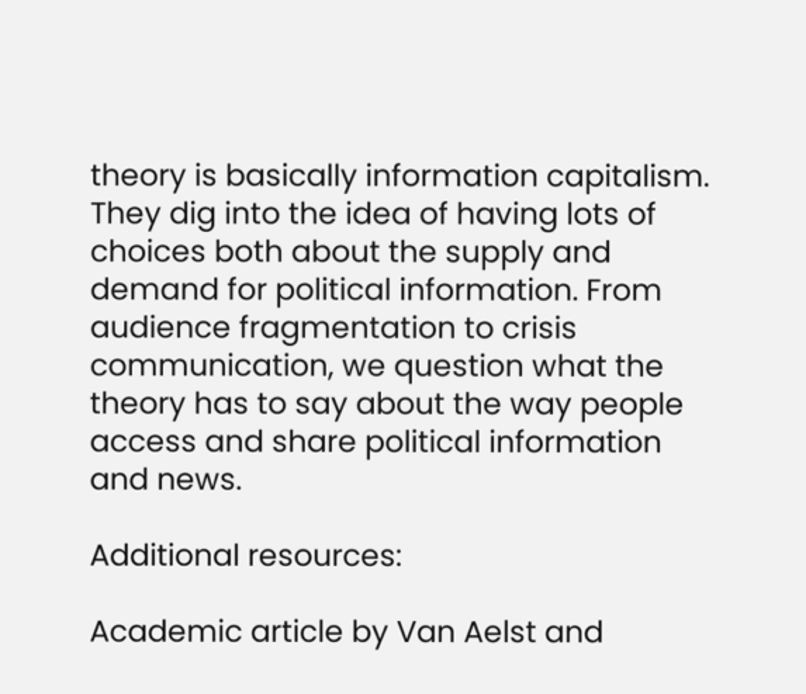theory is basically information capitalism. They dig into the idea of having lots of choices both about the supply and demand for political information. From audience fragmentation to crisis communication, we question what the theory has to say about the way people access and share political information and news.

Additional resources:

Academic article by Van Aelst and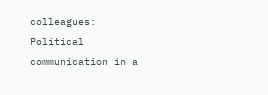colleagues: Political communication in a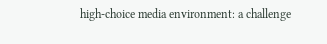high-choice media environment: a challenge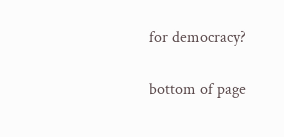for democracy?

bottom of page